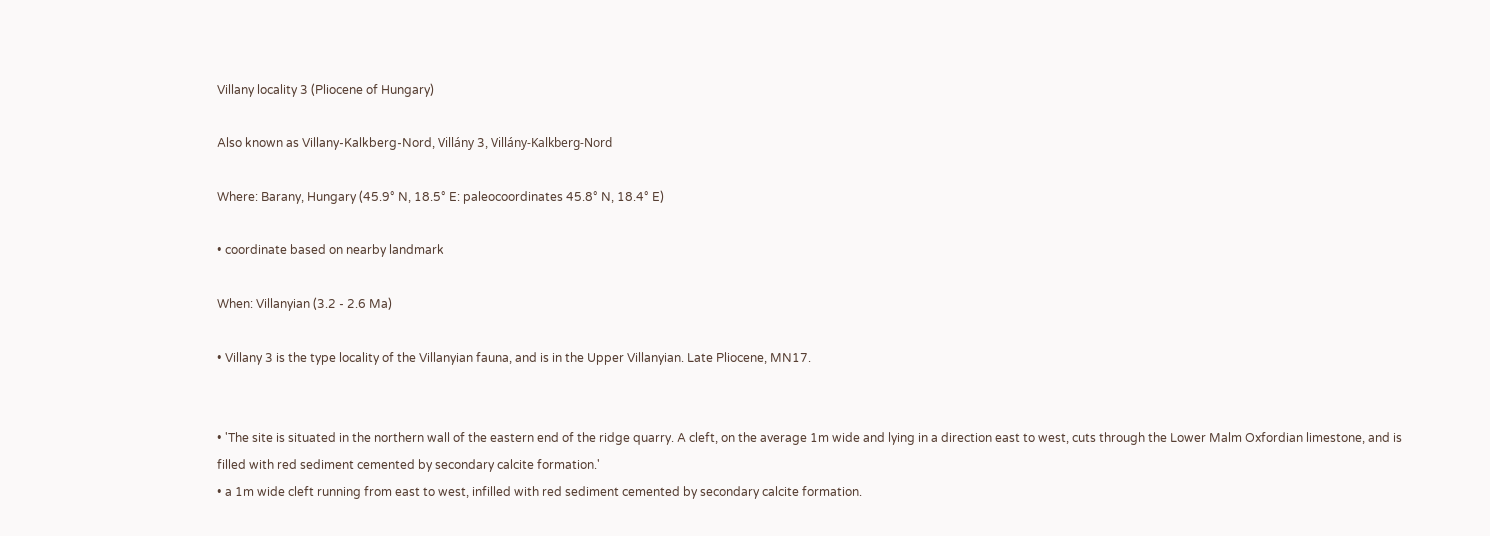Villany locality 3 (Pliocene of Hungary)

Also known as Villany-Kalkberg-Nord, Villány 3, Villány-Kalkberg-Nord

Where: Barany, Hungary (45.9° N, 18.5° E: paleocoordinates 45.8° N, 18.4° E)

• coordinate based on nearby landmark

When: Villanyian (3.2 - 2.6 Ma)

• Villany 3 is the type locality of the Villanyian fauna, and is in the Upper Villanyian. Late Pliocene, MN17.


• 'The site is situated in the northern wall of the eastern end of the ridge quarry. A cleft, on the average 1m wide and lying in a direction east to west, cuts through the Lower Malm Oxfordian limestone, and is filled with red sediment cemented by secondary calcite formation.'
• a 1m wide cleft running from east to west, infilled with red sediment cemented by secondary calcite formation.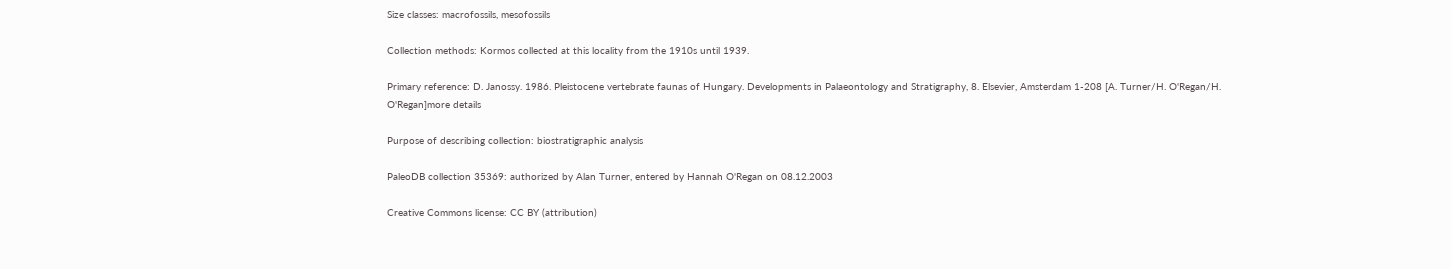Size classes: macrofossils, mesofossils

Collection methods: Kormos collected at this locality from the 1910s until 1939.

Primary reference: D. Janossy. 1986. Pleistocene vertebrate faunas of Hungary. Developments in Palaeontology and Stratigraphy, 8. Elsevier, Amsterdam 1-208 [A. Turner/H. O'Regan/H. O'Regan]more details

Purpose of describing collection: biostratigraphic analysis

PaleoDB collection 35369: authorized by Alan Turner, entered by Hannah O'Regan on 08.12.2003

Creative Commons license: CC BY (attribution)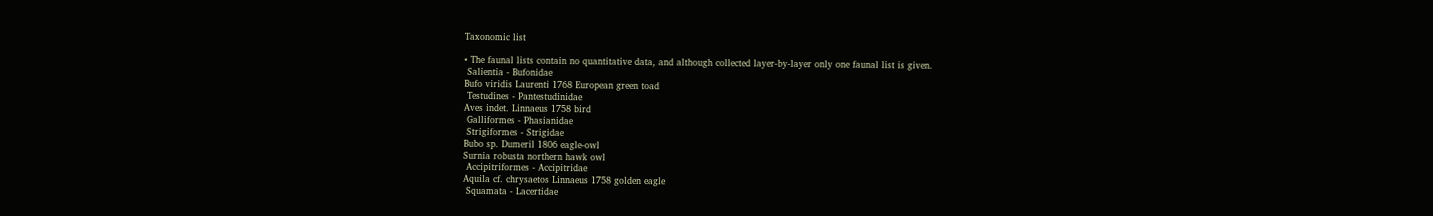Taxonomic list

• The faunal lists contain no quantitative data, and although collected layer-by-layer only one faunal list is given.
 Salientia - Bufonidae
Bufo viridis Laurenti 1768 European green toad
 Testudines - Pantestudinidae
Aves indet. Linnaeus 1758 bird
 Galliformes - Phasianidae
 Strigiformes - Strigidae
Bubo sp. Dumeril 1806 eagle-owl
Surnia robusta northern hawk owl
 Accipitriformes - Accipitridae
Aquila cf. chrysaetos Linnaeus 1758 golden eagle
 Squamata - Lacertidae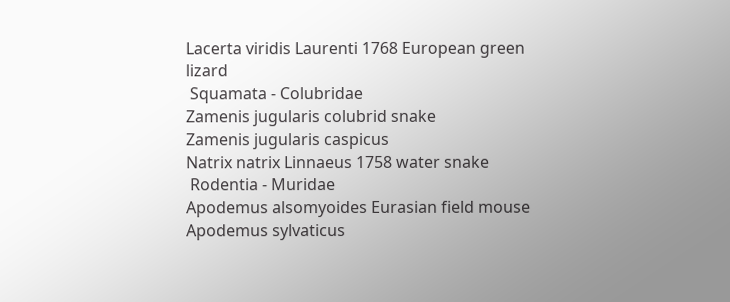Lacerta viridis Laurenti 1768 European green lizard
 Squamata - Colubridae
Zamenis jugularis colubrid snake
Zamenis jugularis caspicus
Natrix natrix Linnaeus 1758 water snake
 Rodentia - Muridae
Apodemus alsomyoides Eurasian field mouse
Apodemus sylvaticus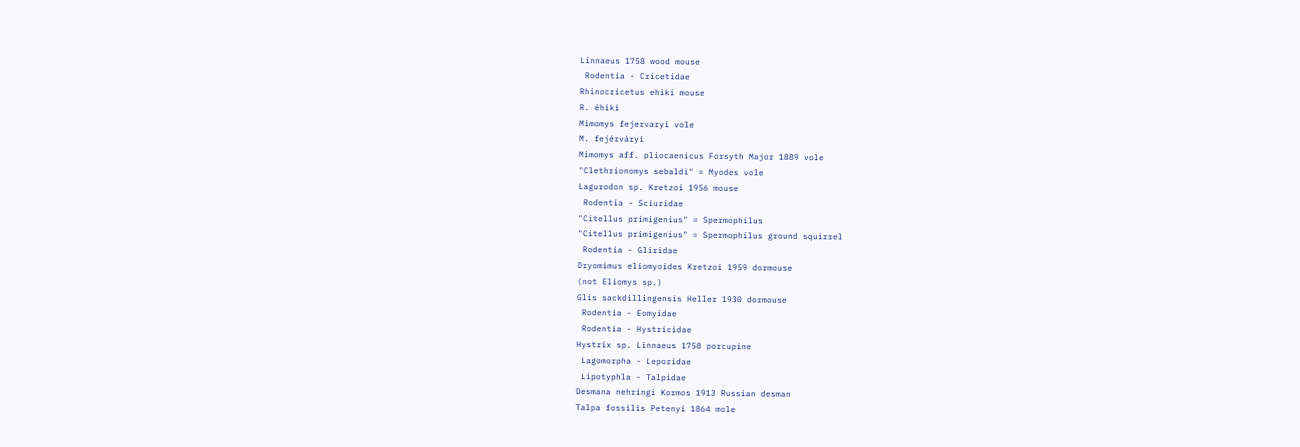Linnaeus 1758 wood mouse
 Rodentia - Cricetidae
Rhinocricetus ehiki mouse
R. éhiki
Mimomys fejervaryi vole
M. fejérváryi
Mimomys aff. pliocaenicus Forsyth Major 1889 vole
"Clethrionomys sebaldi" = Myodes vole
Lagurodon sp. Kretzoi 1956 mouse
 Rodentia - Sciuridae
"Citellus primigenius" = Spermophilus
"Citellus primigenius" = Spermophilus ground squirrel
 Rodentia - Gliridae
Dryomimus eliomyoides Kretzoi 1959 dormouse
(not Eliomys sp.)
Glis sackdillingensis Heller 1930 dormouse
 Rodentia - Eomyidae
 Rodentia - Hystricidae
Hystrix sp. Linnaeus 1758 porcupine
 Lagomorpha - Leporidae
 Lipotyphla - Talpidae
Desmana nehringi Kormos 1913 Russian desman
Talpa fossilis Petenyi 1864 mole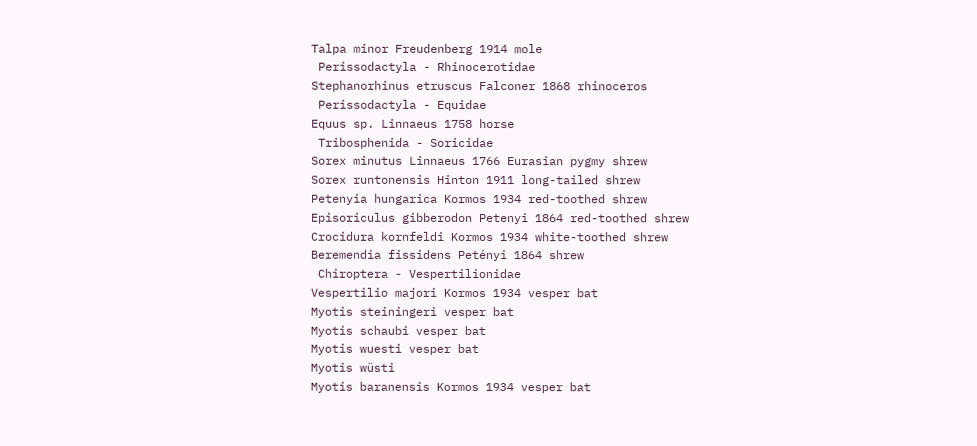Talpa minor Freudenberg 1914 mole
 Perissodactyla - Rhinocerotidae
Stephanorhinus etruscus Falconer 1868 rhinoceros
 Perissodactyla - Equidae
Equus sp. Linnaeus 1758 horse
 Tribosphenida - Soricidae
Sorex minutus Linnaeus 1766 Eurasian pygmy shrew
Sorex runtonensis Hinton 1911 long-tailed shrew
Petenyia hungarica Kormos 1934 red-toothed shrew
Episoriculus gibberodon Petenyi 1864 red-toothed shrew
Crocidura kornfeldi Kormos 1934 white-toothed shrew
Beremendia fissidens Petényi 1864 shrew
 Chiroptera - Vespertilionidae
Vespertilio majori Kormos 1934 vesper bat
Myotis steiningeri vesper bat
Myotis schaubi vesper bat
Myotis wuesti vesper bat
Myotis wüsti
Myotis baranensis Kormos 1934 vesper bat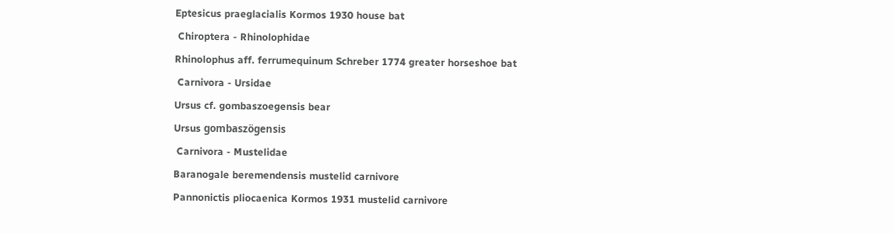Eptesicus praeglacialis Kormos 1930 house bat
 Chiroptera - Rhinolophidae
Rhinolophus aff. ferrumequinum Schreber 1774 greater horseshoe bat
 Carnivora - Ursidae
Ursus cf. gombaszoegensis bear
Ursus gombaszögensis
 Carnivora - Mustelidae
Baranogale beremendensis mustelid carnivore
Pannonictis pliocaenica Kormos 1931 mustelid carnivore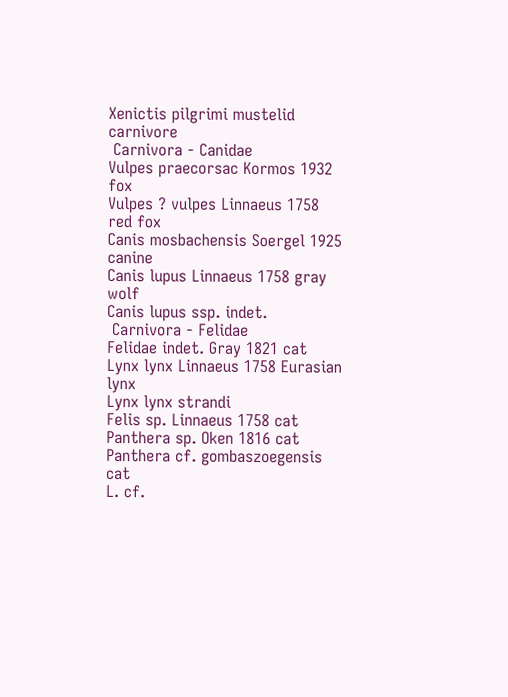Xenictis pilgrimi mustelid carnivore
 Carnivora - Canidae
Vulpes praecorsac Kormos 1932 fox
Vulpes ? vulpes Linnaeus 1758 red fox
Canis mosbachensis Soergel 1925 canine
Canis lupus Linnaeus 1758 gray wolf
Canis lupus ssp. indet.
 Carnivora - Felidae
Felidae indet. Gray 1821 cat
Lynx lynx Linnaeus 1758 Eurasian lynx
Lynx lynx strandi
Felis sp. Linnaeus 1758 cat
Panthera sp. Oken 1816 cat
Panthera cf. gombaszoegensis cat
L. cf.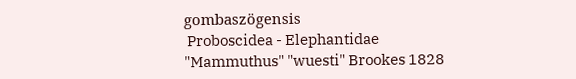gombaszögensis
 Proboscidea - Elephantidae
"Mammuthus" "wuesti" Brookes 1828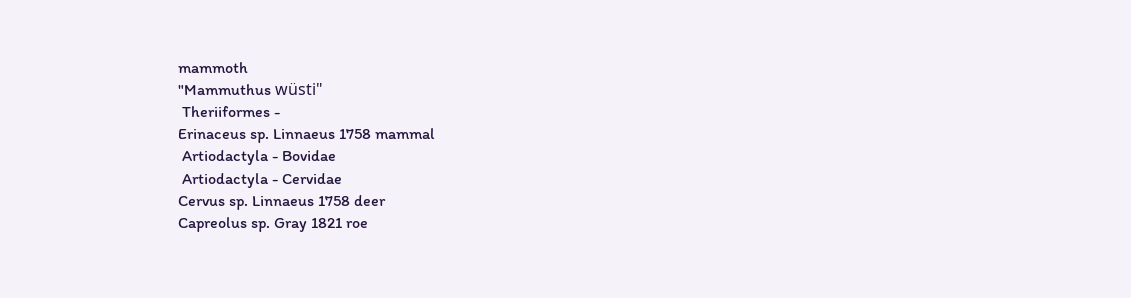mammoth
"Mammuthus wüsti"
 Theriiformes -
Erinaceus sp. Linnaeus 1758 mammal
 Artiodactyla - Bovidae
 Artiodactyla - Cervidae
Cervus sp. Linnaeus 1758 deer
Capreolus sp. Gray 1821 roe